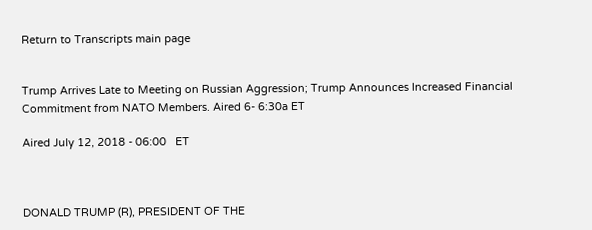Return to Transcripts main page


Trump Arrives Late to Meeting on Russian Aggression; Trump Announces Increased Financial Commitment from NATO Members. Aired 6- 6:30a ET

Aired July 12, 2018 - 06:00   ET



DONALD TRUMP (R), PRESIDENT OF THE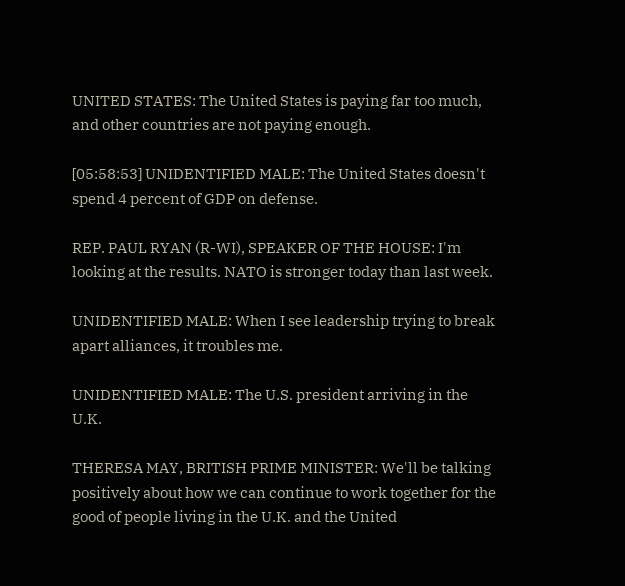UNITED STATES: The United States is paying far too much, and other countries are not paying enough.

[05:58:53] UNIDENTIFIED MALE: The United States doesn't spend 4 percent of GDP on defense.

REP. PAUL RYAN (R-WI), SPEAKER OF THE HOUSE: I'm looking at the results. NATO is stronger today than last week.

UNIDENTIFIED MALE: When I see leadership trying to break apart alliances, it troubles me.

UNIDENTIFIED MALE: The U.S. president arriving in the U.K.

THERESA MAY, BRITISH PRIME MINISTER: We'll be talking positively about how we can continue to work together for the good of people living in the U.K. and the United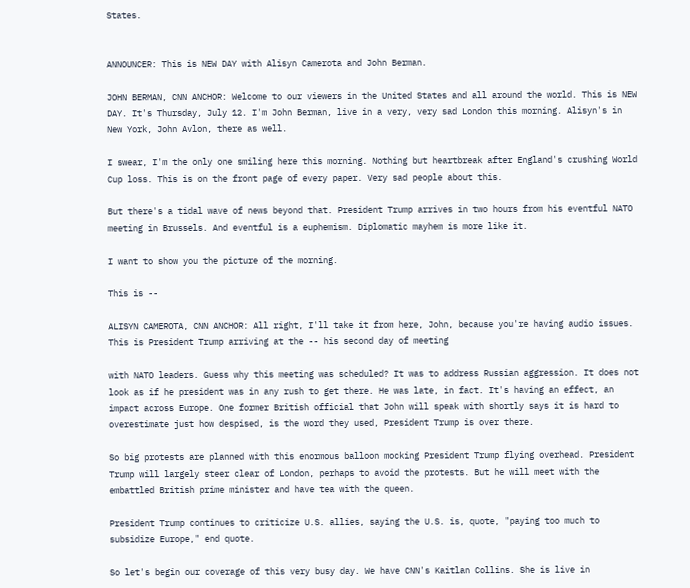States.


ANNOUNCER: This is NEW DAY with Alisyn Camerota and John Berman.

JOHN BERMAN, CNN ANCHOR: Welcome to our viewers in the United States and all around the world. This is NEW DAY. It's Thursday, July 12. I'm John Berman, live in a very, very sad London this morning. Alisyn's in New York, John Avlon, there as well.

I swear, I'm the only one smiling here this morning. Nothing but heartbreak after England's crushing World Cup loss. This is on the front page of every paper. Very sad people about this.

But there's a tidal wave of news beyond that. President Trump arrives in two hours from his eventful NATO meeting in Brussels. And eventful is a euphemism. Diplomatic mayhem is more like it.

I want to show you the picture of the morning.

This is --

ALISYN CAMEROTA, CNN ANCHOR: All right, I'll take it from here, John, because you're having audio issues. This is President Trump arriving at the -- his second day of meeting

with NATO leaders. Guess why this meeting was scheduled? It was to address Russian aggression. It does not look as if he president was in any rush to get there. He was late, in fact. It's having an effect, an impact across Europe. One former British official that John will speak with shortly says it is hard to overestimate just how despised, is the word they used, President Trump is over there.

So big protests are planned with this enormous balloon mocking President Trump flying overhead. President Trump will largely steer clear of London, perhaps to avoid the protests. But he will meet with the embattled British prime minister and have tea with the queen.

President Trump continues to criticize U.S. allies, saying the U.S. is, quote, "paying too much to subsidize Europe," end quote.

So let's begin our coverage of this very busy day. We have CNN's Kaitlan Collins. She is live in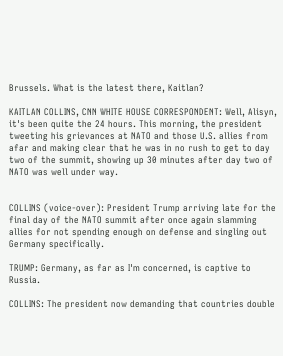Brussels. What is the latest there, Kaitlan?

KAITLAN COLLINS, CNN WHITE HOUSE CORRESPONDENT: Well, Alisyn, it's been quite the 24 hours. This morning, the president tweeting his grievances at NATO and those U.S. allies from afar and making clear that he was in no rush to get to day two of the summit, showing up 30 minutes after day two of NATO was well under way.


COLLINS (voice-over): President Trump arriving late for the final day of the NATO summit after once again slamming allies for not spending enough on defense and singling out Germany specifically.

TRUMP: Germany, as far as I'm concerned, is captive to Russia.

COLLINS: The president now demanding that countries double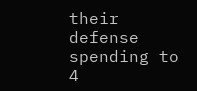their defense spending to 4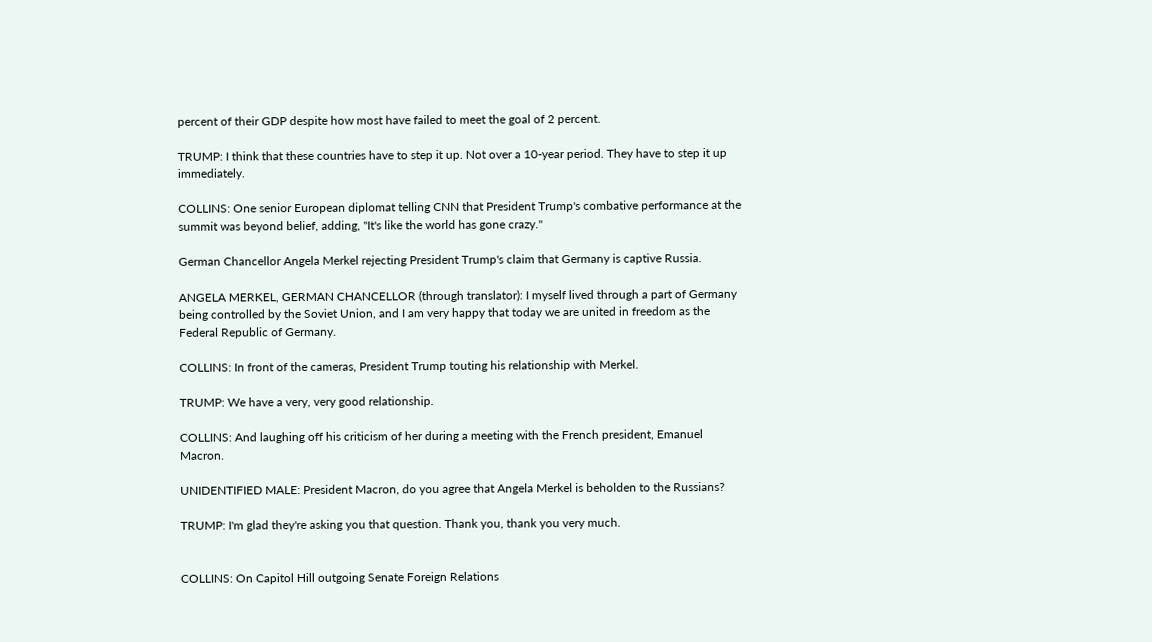percent of their GDP despite how most have failed to meet the goal of 2 percent.

TRUMP: I think that these countries have to step it up. Not over a 10-year period. They have to step it up immediately.

COLLINS: One senior European diplomat telling CNN that President Trump's combative performance at the summit was beyond belief, adding, "It's like the world has gone crazy."

German Chancellor Angela Merkel rejecting President Trump's claim that Germany is captive Russia.

ANGELA MERKEL, GERMAN CHANCELLOR (through translator): I myself lived through a part of Germany being controlled by the Soviet Union, and I am very happy that today we are united in freedom as the Federal Republic of Germany.

COLLINS: In front of the cameras, President Trump touting his relationship with Merkel.

TRUMP: We have a very, very good relationship.

COLLINS: And laughing off his criticism of her during a meeting with the French president, Emanuel Macron.

UNIDENTIFIED MALE: President Macron, do you agree that Angela Merkel is beholden to the Russians?

TRUMP: I'm glad they're asking you that question. Thank you, thank you very much.


COLLINS: On Capitol Hill outgoing Senate Foreign Relations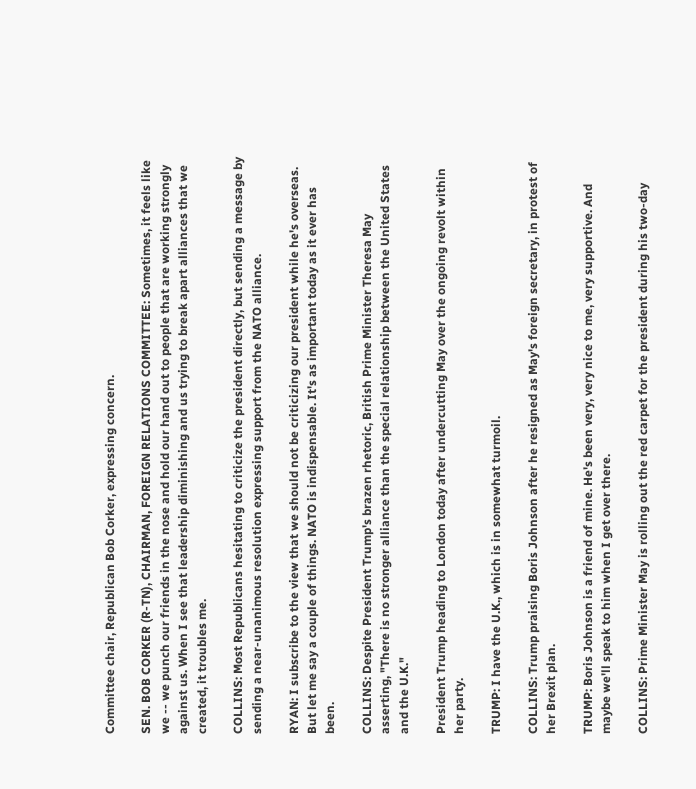Committee chair, Republican Bob Corker, expressing concern.

SEN. BOB CORKER (R-TN), CHAIRMAN, FOREIGN RELATIONS COMMITTEE: Sometimes, it feels like we -- we punch our friends in the nose and hold our hand out to people that are working strongly against us. When I see that leadership diminishing and us trying to break apart alliances that we created, it troubles me.

COLLINS: Most Republicans hesitating to criticize the president directly, but sending a message by sending a near-unanimous resolution expressing support from the NATO alliance.

RYAN: I subscribe to the view that we should not be criticizing our president while he's overseas. But let me say a couple of things. NATO is indispensable. It's as important today as it ever has been.

COLLINS: Despite President Trump's brazen rhetoric, British Prime Minister Theresa May asserting, "There is no stronger alliance than the special relationship between the United States and the U.K."

President Trump heading to London today after undercutting May over the ongoing revolt within her party.

TRUMP: I have the U.K., which is in somewhat turmoil.

COLLINS: Trump praising Boris Johnson after he resigned as May's foreign secretary, in protest of her Brexit plan.

TRUMP: Boris Johnson is a friend of mine. He's been very, very nice to me, very supportive. And maybe we'll speak to him when I get over there.

COLLINS: Prime Minister May is rolling out the red carpet for the president during his two-day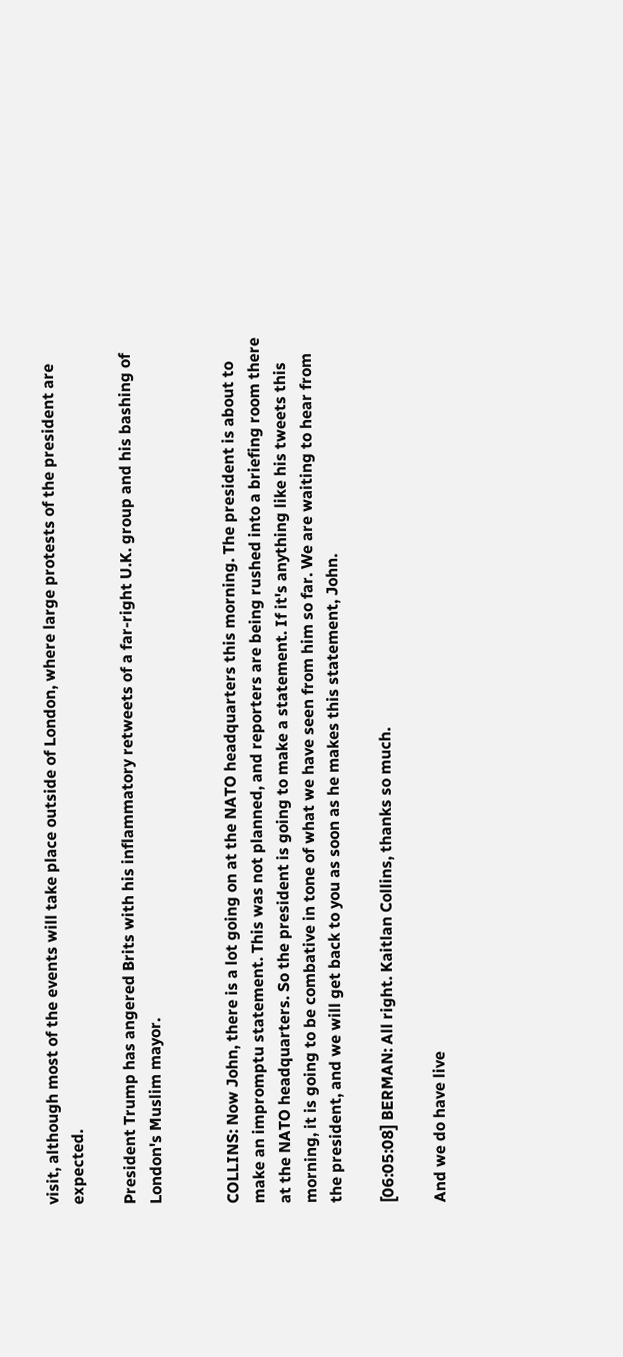visit, although most of the events will take place outside of London, where large protests of the president are expected.

President Trump has angered Brits with his inflammatory retweets of a far-right U.K. group and his bashing of London's Muslim mayor.


COLLINS: Now John, there is a lot going on at the NATO headquarters this morning. The president is about to make an impromptu statement. This was not planned, and reporters are being rushed into a briefing room there at the NATO headquarters. So the president is going to make a statement. If it's anything like his tweets this morning, it is going to be combative in tone of what we have seen from him so far. We are waiting to hear from the president, and we will get back to you as soon as he makes this statement, John.

[06:05:08] BERMAN: All right. Kaitlan Collins, thanks so much.

And we do have live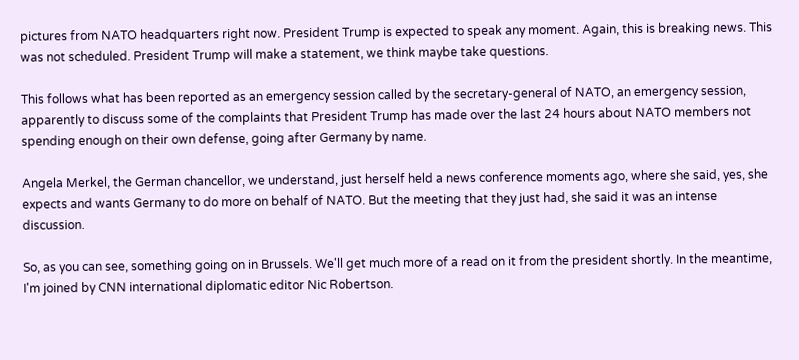pictures from NATO headquarters right now. President Trump is expected to speak any moment. Again, this is breaking news. This was not scheduled. President Trump will make a statement, we think maybe take questions.

This follows what has been reported as an emergency session called by the secretary-general of NATO, an emergency session, apparently to discuss some of the complaints that President Trump has made over the last 24 hours about NATO members not spending enough on their own defense, going after Germany by name.

Angela Merkel, the German chancellor, we understand, just herself held a news conference moments ago, where she said, yes, she expects and wants Germany to do more on behalf of NATO. But the meeting that they just had, she said it was an intense discussion.

So, as you can see, something going on in Brussels. We'll get much more of a read on it from the president shortly. In the meantime, I'm joined by CNN international diplomatic editor Nic Robertson.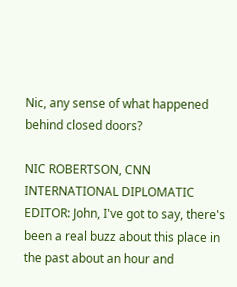Nic, any sense of what happened behind closed doors?

NIC ROBERTSON, CNN INTERNATIONAL DIPLOMATIC EDITOR: John, I've got to say, there's been a real buzz about this place in the past about an hour and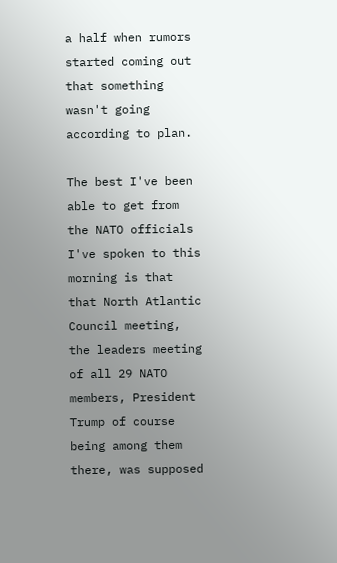a half when rumors started coming out that something wasn't going according to plan.

The best I've been able to get from the NATO officials I've spoken to this morning is that that North Atlantic Council meeting, the leaders meeting of all 29 NATO members, President Trump of course being among them there, was supposed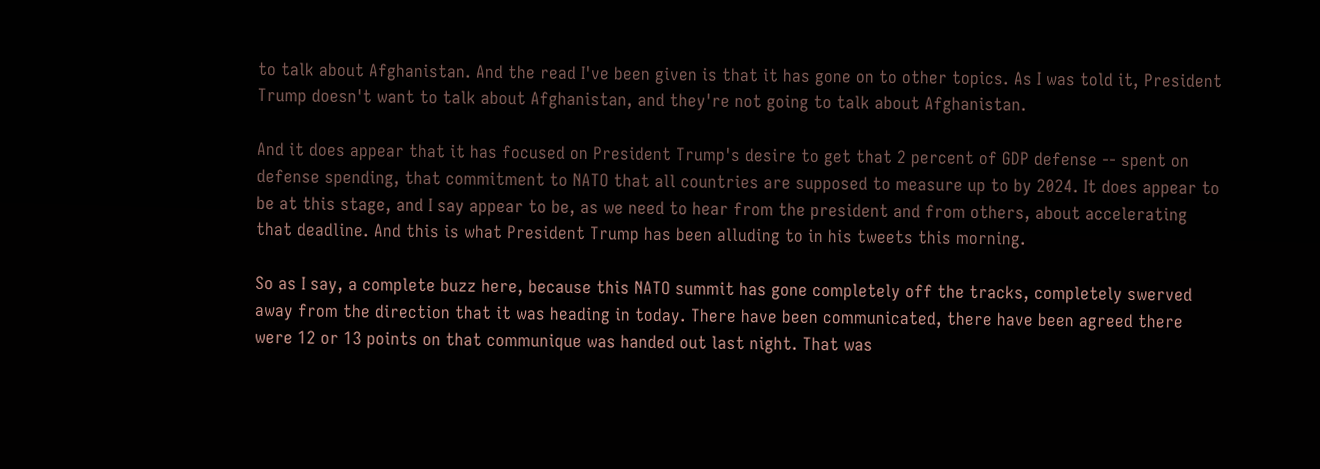to talk about Afghanistan. And the read I've been given is that it has gone on to other topics. As I was told it, President Trump doesn't want to talk about Afghanistan, and they're not going to talk about Afghanistan.

And it does appear that it has focused on President Trump's desire to get that 2 percent of GDP defense -- spent on defense spending, that commitment to NATO that all countries are supposed to measure up to by 2024. It does appear to be at this stage, and I say appear to be, as we need to hear from the president and from others, about accelerating that deadline. And this is what President Trump has been alluding to in his tweets this morning.

So as I say, a complete buzz here, because this NATO summit has gone completely off the tracks, completely swerved away from the direction that it was heading in today. There have been communicated, there have been agreed there were 12 or 13 points on that communique was handed out last night. That was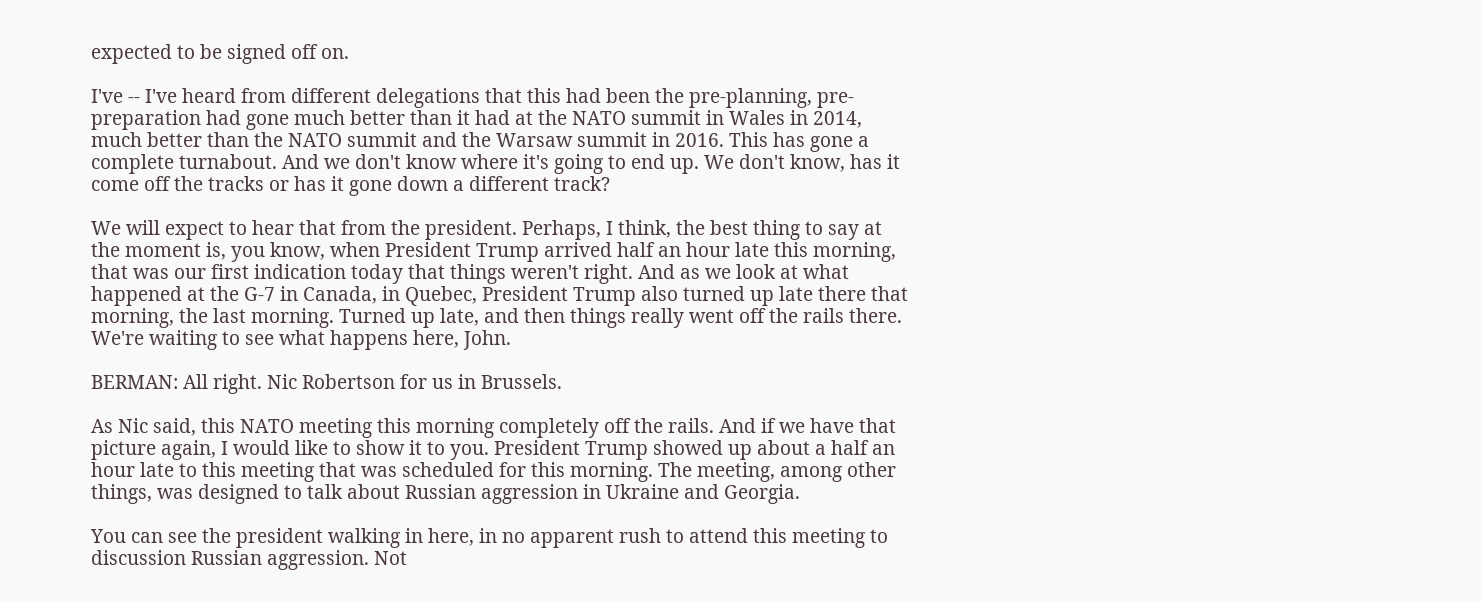expected to be signed off on.

I've -- I've heard from different delegations that this had been the pre-planning, pre-preparation had gone much better than it had at the NATO summit in Wales in 2014, much better than the NATO summit and the Warsaw summit in 2016. This has gone a complete turnabout. And we don't know where it's going to end up. We don't know, has it come off the tracks or has it gone down a different track?

We will expect to hear that from the president. Perhaps, I think, the best thing to say at the moment is, you know, when President Trump arrived half an hour late this morning, that was our first indication today that things weren't right. And as we look at what happened at the G-7 in Canada, in Quebec, President Trump also turned up late there that morning, the last morning. Turned up late, and then things really went off the rails there. We're waiting to see what happens here, John.

BERMAN: All right. Nic Robertson for us in Brussels.

As Nic said, this NATO meeting this morning completely off the rails. And if we have that picture again, I would like to show it to you. President Trump showed up about a half an hour late to this meeting that was scheduled for this morning. The meeting, among other things, was designed to talk about Russian aggression in Ukraine and Georgia.

You can see the president walking in here, in no apparent rush to attend this meeting to discussion Russian aggression. Not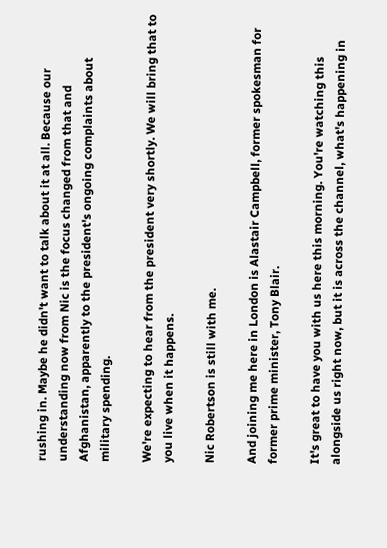rushing in. Maybe he didn't want to talk about it at all. Because our understanding now from Nic is the focus changed from that and Afghanistan, apparently to the president's ongoing complaints about military spending.

We're expecting to hear from the president very shortly. We will bring that to you live when it happens.

Nic Robertson is still with me.

And joining me here in London is Alastair Campbell, former spokesman for former prime minister, Tony Blair.

It's great to have you with us here this morning. You're watching this alongside us right now, but it is across the channel, what's happening in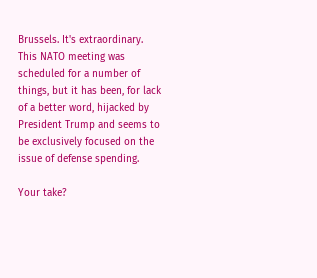Brussels. It's extraordinary. This NATO meeting was scheduled for a number of things, but it has been, for lack of a better word, hijacked by President Trump and seems to be exclusively focused on the issue of defense spending.

Your take?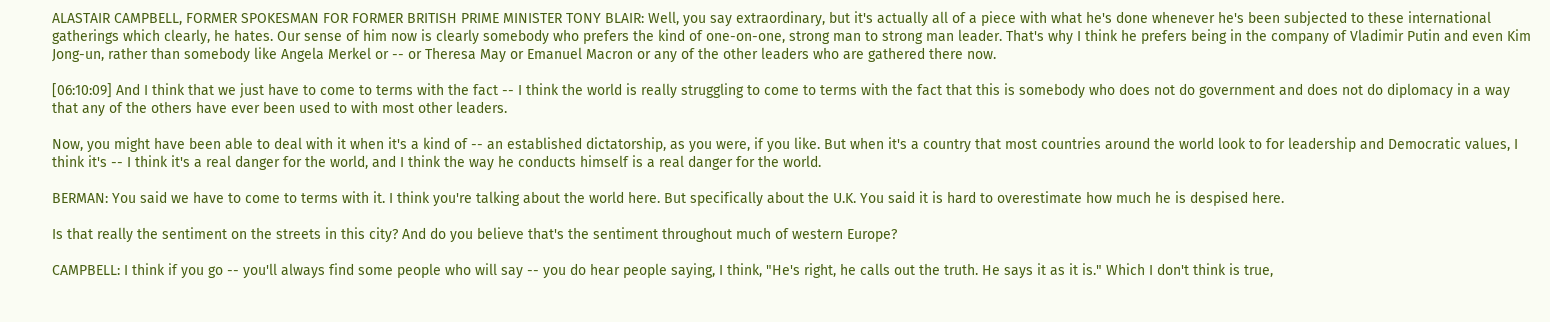ALASTAIR CAMPBELL, FORMER SPOKESMAN FOR FORMER BRITISH PRIME MINISTER TONY BLAIR: Well, you say extraordinary, but it's actually all of a piece with what he's done whenever he's been subjected to these international gatherings which clearly, he hates. Our sense of him now is clearly somebody who prefers the kind of one-on-one, strong man to strong man leader. That's why I think he prefers being in the company of Vladimir Putin and even Kim Jong-un, rather than somebody like Angela Merkel or -- or Theresa May or Emanuel Macron or any of the other leaders who are gathered there now.

[06:10:09] And I think that we just have to come to terms with the fact -- I think the world is really struggling to come to terms with the fact that this is somebody who does not do government and does not do diplomacy in a way that any of the others have ever been used to with most other leaders.

Now, you might have been able to deal with it when it's a kind of -- an established dictatorship, as you were, if you like. But when it's a country that most countries around the world look to for leadership and Democratic values, I think it's -- I think it's a real danger for the world, and I think the way he conducts himself is a real danger for the world.

BERMAN: You said we have to come to terms with it. I think you're talking about the world here. But specifically about the U.K. You said it is hard to overestimate how much he is despised here.

Is that really the sentiment on the streets in this city? And do you believe that's the sentiment throughout much of western Europe?

CAMPBELL: I think if you go -- you'll always find some people who will say -- you do hear people saying, I think, "He's right, he calls out the truth. He says it as it is." Which I don't think is true,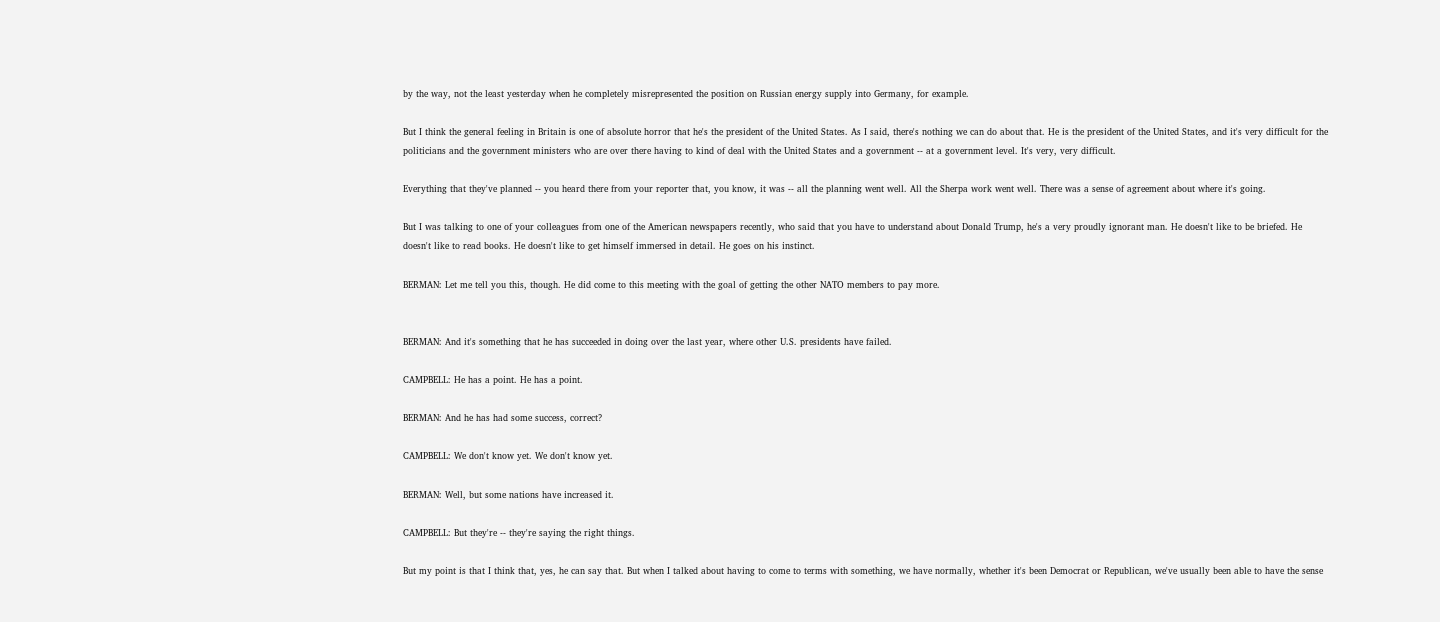by the way, not the least yesterday when he completely misrepresented the position on Russian energy supply into Germany, for example.

But I think the general feeling in Britain is one of absolute horror that he's the president of the United States. As I said, there's nothing we can do about that. He is the president of the United States, and it's very difficult for the politicians and the government ministers who are over there having to kind of deal with the United States and a government -- at a government level. It's very, very difficult.

Everything that they've planned -- you heard there from your reporter that, you know, it was -- all the planning went well. All the Sherpa work went well. There was a sense of agreement about where it's going.

But I was talking to one of your colleagues from one of the American newspapers recently, who said that you have to understand about Donald Trump, he's a very proudly ignorant man. He doesn't like to be briefed. He doesn't like to read books. He doesn't like to get himself immersed in detail. He goes on his instinct.

BERMAN: Let me tell you this, though. He did come to this meeting with the goal of getting the other NATO members to pay more.


BERMAN: And it's something that he has succeeded in doing over the last year, where other U.S. presidents have failed.

CAMPBELL: He has a point. He has a point.

BERMAN: And he has had some success, correct?

CAMPBELL: We don't know yet. We don't know yet.

BERMAN: Well, but some nations have increased it.

CAMPBELL: But they're -- they're saying the right things.

But my point is that I think that, yes, he can say that. But when I talked about having to come to terms with something, we have normally, whether it's been Democrat or Republican, we've usually been able to have the sense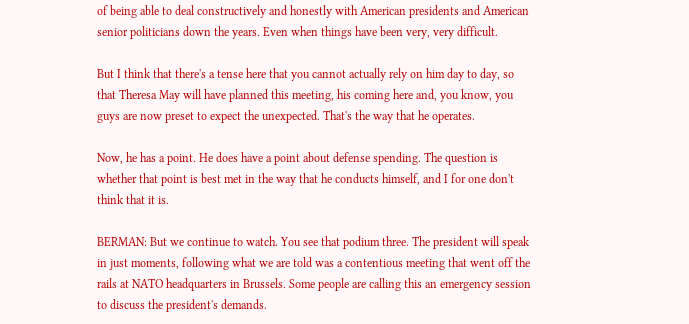of being able to deal constructively and honestly with American presidents and American senior politicians down the years. Even when things have been very, very difficult.

But I think that there's a tense here that you cannot actually rely on him day to day, so that Theresa May will have planned this meeting, his coming here and, you know, you guys are now preset to expect the unexpected. That's the way that he operates.

Now, he has a point. He does have a point about defense spending. The question is whether that point is best met in the way that he conducts himself, and I for one don't think that it is.

BERMAN: But we continue to watch. You see that podium three. The president will speak in just moments, following what we are told was a contentious meeting that went off the rails at NATO headquarters in Brussels. Some people are calling this an emergency session to discuss the president's demands.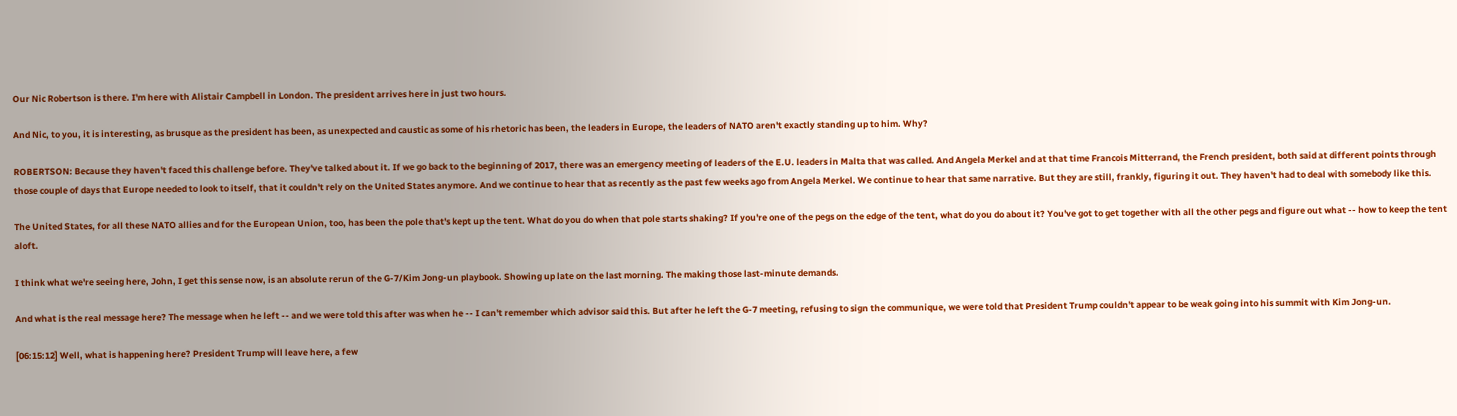Our Nic Robertson is there. I'm here with Alistair Campbell in London. The president arrives here in just two hours.

And Nic, to you, it is interesting, as brusque as the president has been, as unexpected and caustic as some of his rhetoric has been, the leaders in Europe, the leaders of NATO aren't exactly standing up to him. Why?

ROBERTSON: Because they haven't faced this challenge before. They've talked about it. If we go back to the beginning of 2017, there was an emergency meeting of leaders of the E.U. leaders in Malta that was called. And Angela Merkel and at that time Francois Mitterrand, the French president, both said at different points through those couple of days that Europe needed to look to itself, that it couldn't rely on the United States anymore. And we continue to hear that as recently as the past few weeks ago from Angela Merkel. We continue to hear that same narrative. But they are still, frankly, figuring it out. They haven't had to deal with somebody like this.

The United States, for all these NATO allies and for the European Union, too, has been the pole that's kept up the tent. What do you do when that pole starts shaking? If you're one of the pegs on the edge of the tent, what do you do about it? You've got to get together with all the other pegs and figure out what -- how to keep the tent aloft.

I think what we're seeing here, John, I get this sense now, is an absolute rerun of the G-7/Kim Jong-un playbook. Showing up late on the last morning. The making those last-minute demands.

And what is the real message here? The message when he left -- and we were told this after was when he -- I can't remember which advisor said this. But after he left the G-7 meeting, refusing to sign the communique, we were told that President Trump couldn't appear to be weak going into his summit with Kim Jong-un.

[06:15:12] Well, what is happening here? President Trump will leave here, a few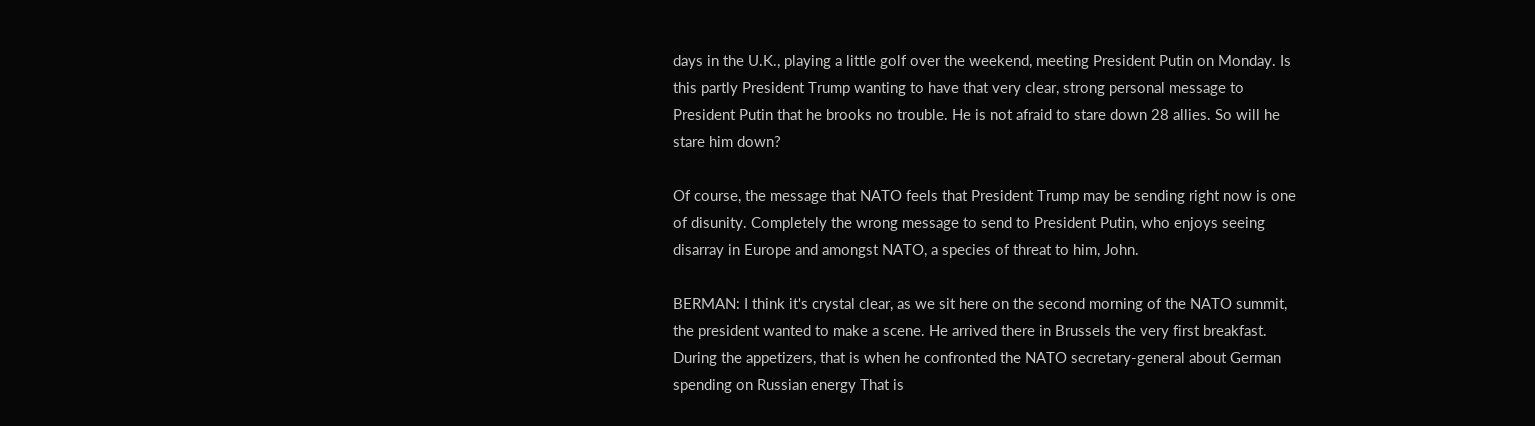days in the U.K., playing a little golf over the weekend, meeting President Putin on Monday. Is this partly President Trump wanting to have that very clear, strong personal message to President Putin that he brooks no trouble. He is not afraid to stare down 28 allies. So will he stare him down?

Of course, the message that NATO feels that President Trump may be sending right now is one of disunity. Completely the wrong message to send to President Putin, who enjoys seeing disarray in Europe and amongst NATO, a species of threat to him, John.

BERMAN: I think it's crystal clear, as we sit here on the second morning of the NATO summit, the president wanted to make a scene. He arrived there in Brussels the very first breakfast. During the appetizers, that is when he confronted the NATO secretary-general about German spending on Russian energy That is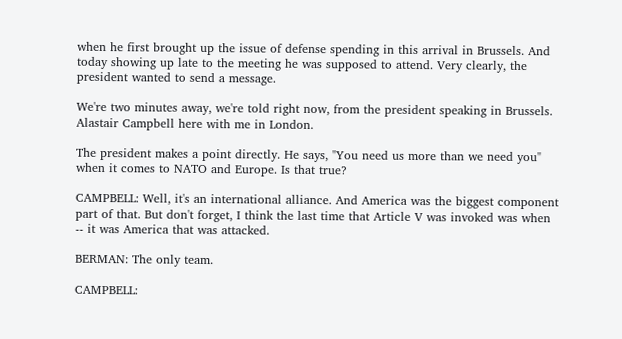when he first brought up the issue of defense spending in this arrival in Brussels. And today showing up late to the meeting he was supposed to attend. Very clearly, the president wanted to send a message.

We're two minutes away, we're told right now, from the president speaking in Brussels. Alastair Campbell here with me in London.

The president makes a point directly. He says, "You need us more than we need you" when it comes to NATO and Europe. Is that true?

CAMPBELL: Well, it's an international alliance. And America was the biggest component part of that. But don't forget, I think the last time that Article V was invoked was when -- it was America that was attacked.

BERMAN: The only team.

CAMPBELL: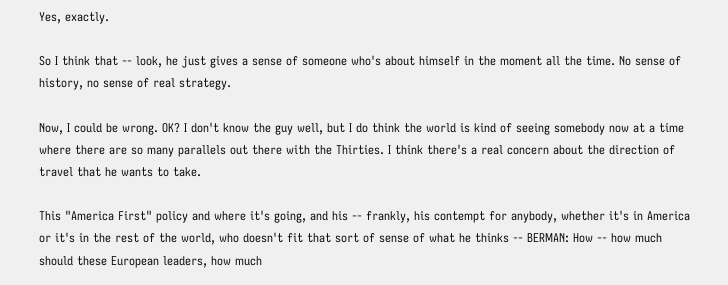Yes, exactly.

So I think that -- look, he just gives a sense of someone who's about himself in the moment all the time. No sense of history, no sense of real strategy.

Now, I could be wrong. OK? I don't know the guy well, but I do think the world is kind of seeing somebody now at a time where there are so many parallels out there with the Thirties. I think there's a real concern about the direction of travel that he wants to take.

This "America First" policy and where it's going, and his -- frankly, his contempt for anybody, whether it's in America or it's in the rest of the world, who doesn't fit that sort of sense of what he thinks -- BERMAN: How -- how much should these European leaders, how much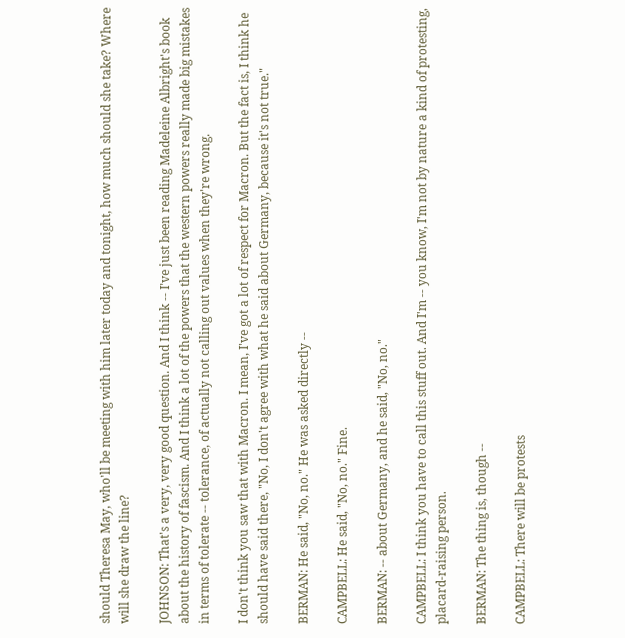should Theresa May, who'll be meeting with him later today and tonight, how much should she take? Where will she draw the line?

JOHNSON: That's a very, very good question. And I think -- I've just been reading Madeleine Albright's book about the history of fascism. And I think a lot of the powers that the western powers really made big mistakes in terms of tolerate -- tolerance, of actually not calling out values when they're wrong.

I don't think you saw that with Macron. I mean, I've got a lot of respect for Macron. But the fact is, I think he should have said there, "No, I don't agree with what he said about Germany, because it's not true."

BERMAN: He said, "No, no." He was asked directly --

CAMPBELL: He said, "No, no." Fine.

BERMAN: -- about Germany, and he said, "No, no."

CAMPBELL: I think you have to call this stuff out. And I'm -- you know, I'm not by nature a kind of protesting, placard-raising person.

BERMAN: The thing is, though --

CAMPBELL: There will be protests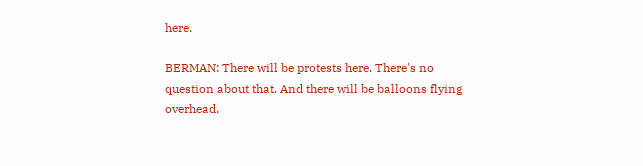here.

BERMAN: There will be protests here. There's no question about that. And there will be balloons flying overhead.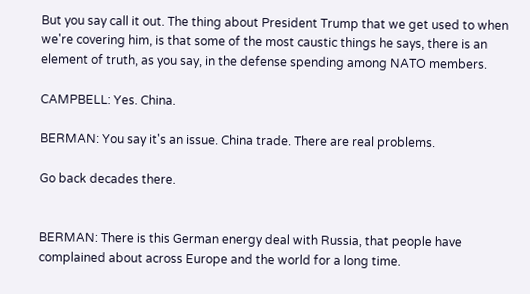But you say call it out. The thing about President Trump that we get used to when we're covering him, is that some of the most caustic things he says, there is an element of truth, as you say, in the defense spending among NATO members.

CAMPBELL: Yes. China.

BERMAN: You say it's an issue. China trade. There are real problems.

Go back decades there.


BERMAN: There is this German energy deal with Russia, that people have complained about across Europe and the world for a long time.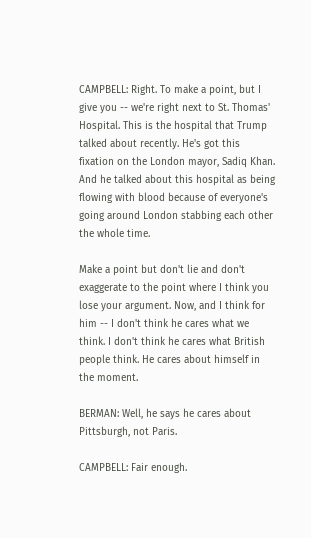CAMPBELL: Right. To make a point, but I give you -- we're right next to St. Thomas' Hospital. This is the hospital that Trump talked about recently. He's got this fixation on the London mayor, Sadiq Khan. And he talked about this hospital as being flowing with blood because of everyone's going around London stabbing each other the whole time.

Make a point but don't lie and don't exaggerate to the point where I think you lose your argument. Now, and I think for him -- I don't think he cares what we think. I don't think he cares what British people think. He cares about himself in the moment.

BERMAN: Well, he says he cares about Pittsburgh, not Paris.

CAMPBELL: Fair enough.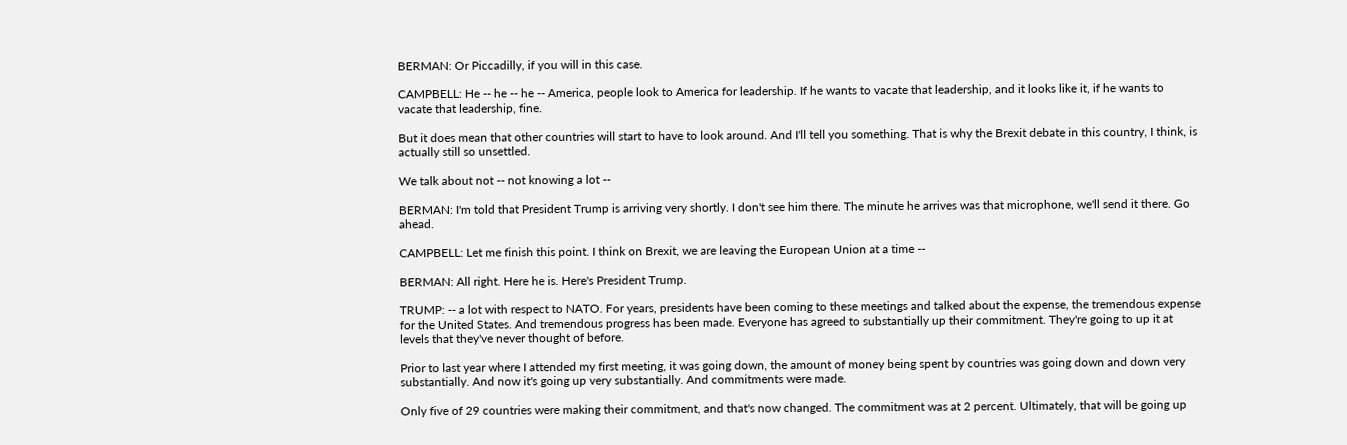BERMAN: Or Piccadilly, if you will in this case.

CAMPBELL: He -- he -- he -- America, people look to America for leadership. If he wants to vacate that leadership, and it looks like it, if he wants to vacate that leadership, fine.

But it does mean that other countries will start to have to look around. And I'll tell you something. That is why the Brexit debate in this country, I think, is actually still so unsettled.

We talk about not -- not knowing a lot --

BERMAN: I'm told that President Trump is arriving very shortly. I don't see him there. The minute he arrives was that microphone, we'll send it there. Go ahead.

CAMPBELL: Let me finish this point. I think on Brexit, we are leaving the European Union at a time --

BERMAN: All right. Here he is. Here's President Trump.

TRUMP: -- a lot with respect to NATO. For years, presidents have been coming to these meetings and talked about the expense, the tremendous expense for the United States. And tremendous progress has been made. Everyone has agreed to substantially up their commitment. They're going to up it at levels that they've never thought of before.

Prior to last year where I attended my first meeting, it was going down, the amount of money being spent by countries was going down and down very substantially. And now it's going up very substantially. And commitments were made.

Only five of 29 countries were making their commitment, and that's now changed. The commitment was at 2 percent. Ultimately, that will be going up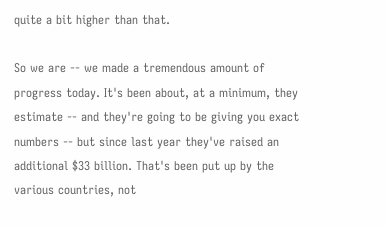quite a bit higher than that.

So we are -- we made a tremendous amount of progress today. It's been about, at a minimum, they estimate -- and they're going to be giving you exact numbers -- but since last year they've raised an additional $33 billion. That's been put up by the various countries, not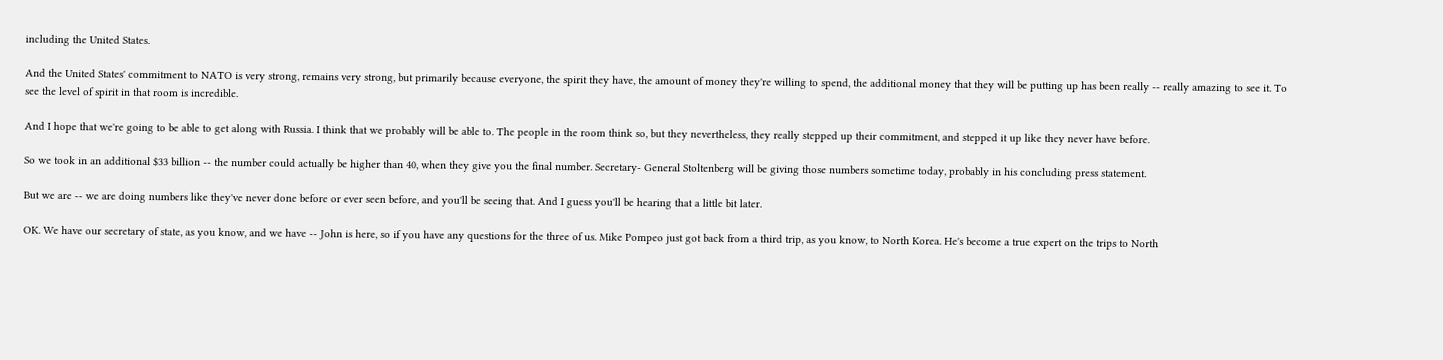including the United States.

And the United States' commitment to NATO is very strong, remains very strong, but primarily because everyone, the spirit they have, the amount of money they're willing to spend, the additional money that they will be putting up has been really -- really amazing to see it. To see the level of spirit in that room is incredible.

And I hope that we're going to be able to get along with Russia. I think that we probably will be able to. The people in the room think so, but they nevertheless, they really stepped up their commitment, and stepped it up like they never have before.

So we took in an additional $33 billion -- the number could actually be higher than 40, when they give you the final number. Secretary- General Stoltenberg will be giving those numbers sometime today, probably in his concluding press statement.

But we are -- we are doing numbers like they've never done before or ever seen before, and you'll be seeing that. And I guess you'll be hearing that a little bit later.

OK. We have our secretary of state, as you know, and we have -- John is here, so if you have any questions for the three of us. Mike Pompeo just got back from a third trip, as you know, to North Korea. He's become a true expert on the trips to North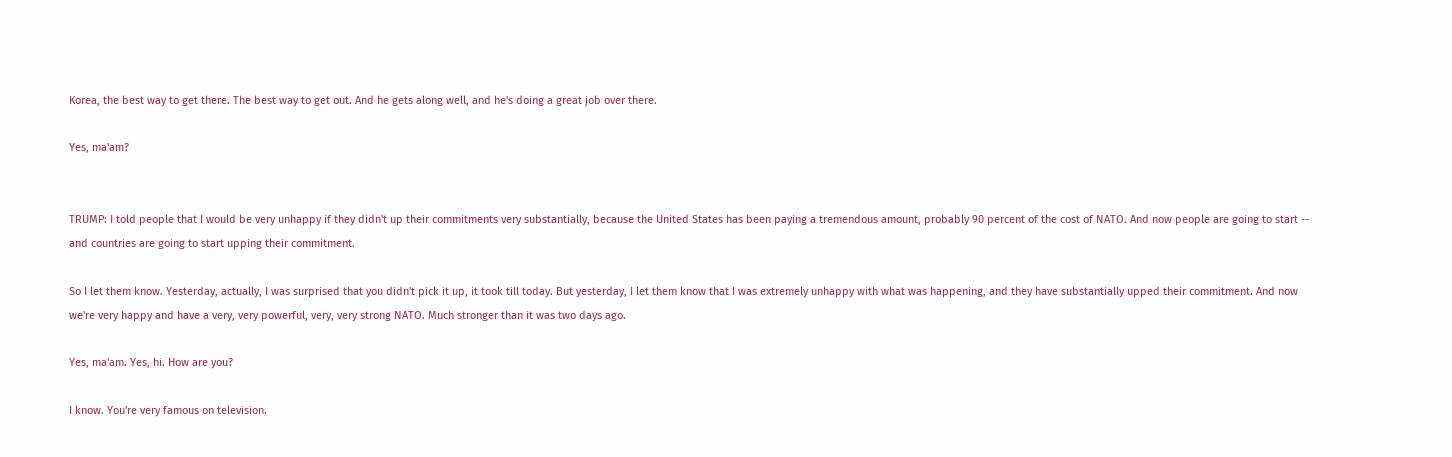Korea, the best way to get there. The best way to get out. And he gets along well, and he's doing a great job over there.

Yes, ma'am?


TRUMP: I told people that I would be very unhappy if they didn't up their commitments very substantially, because the United States has been paying a tremendous amount, probably 90 percent of the cost of NATO. And now people are going to start -- and countries are going to start upping their commitment.

So I let them know. Yesterday, actually, I was surprised that you didn't pick it up, it took till today. But yesterday, I let them know that I was extremely unhappy with what was happening, and they have substantially upped their commitment. And now we're very happy and have a very, very powerful, very, very strong NATO. Much stronger than it was two days ago.

Yes, ma'am. Yes, hi. How are you?

I know. You're very famous on television.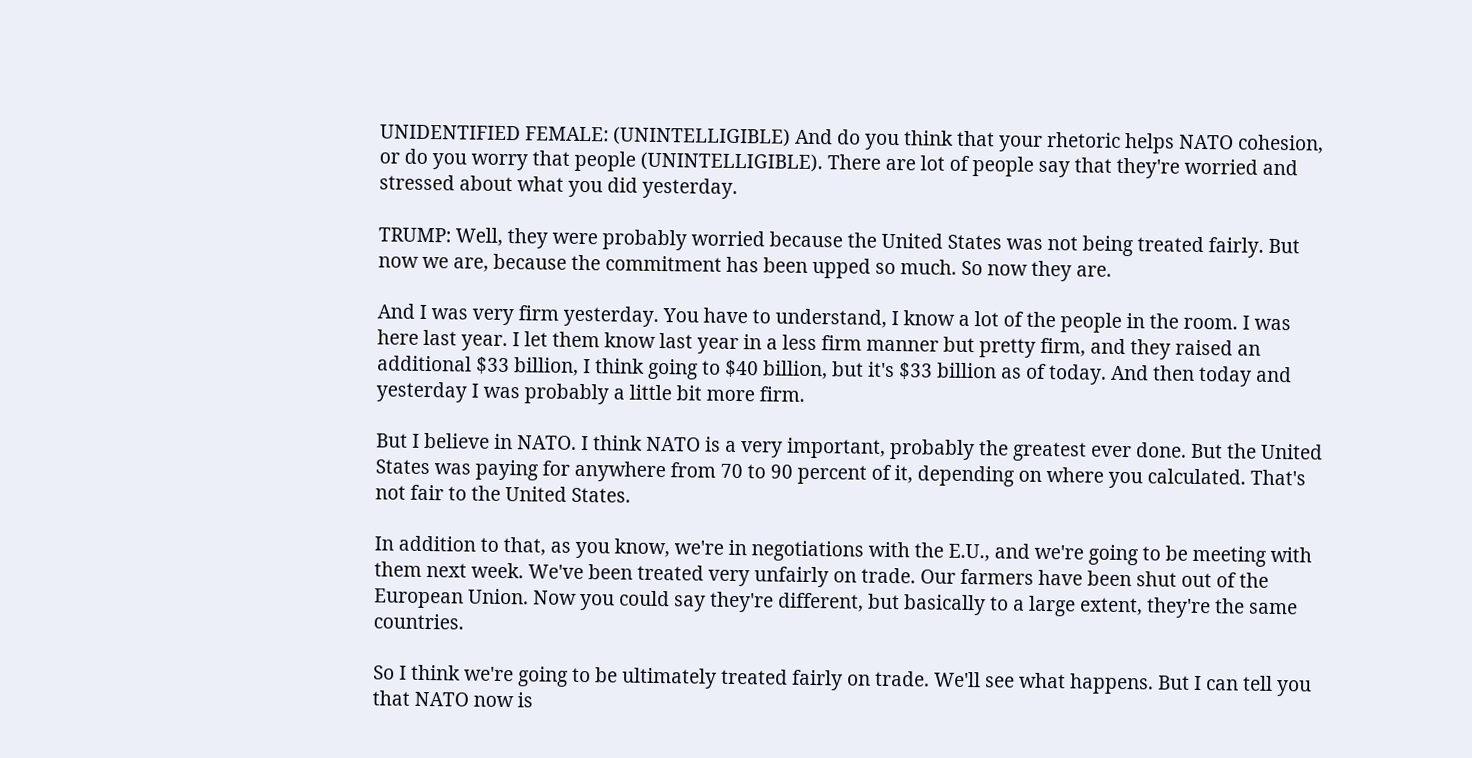UNIDENTIFIED FEMALE: (UNINTELLIGIBLE) And do you think that your rhetoric helps NATO cohesion, or do you worry that people (UNINTELLIGIBLE). There are lot of people say that they're worried and stressed about what you did yesterday.

TRUMP: Well, they were probably worried because the United States was not being treated fairly. But now we are, because the commitment has been upped so much. So now they are.

And I was very firm yesterday. You have to understand, I know a lot of the people in the room. I was here last year. I let them know last year in a less firm manner but pretty firm, and they raised an additional $33 billion, I think going to $40 billion, but it's $33 billion as of today. And then today and yesterday I was probably a little bit more firm.

But I believe in NATO. I think NATO is a very important, probably the greatest ever done. But the United States was paying for anywhere from 70 to 90 percent of it, depending on where you calculated. That's not fair to the United States.

In addition to that, as you know, we're in negotiations with the E.U., and we're going to be meeting with them next week. We've been treated very unfairly on trade. Our farmers have been shut out of the European Union. Now you could say they're different, but basically to a large extent, they're the same countries.

So I think we're going to be ultimately treated fairly on trade. We'll see what happens. But I can tell you that NATO now is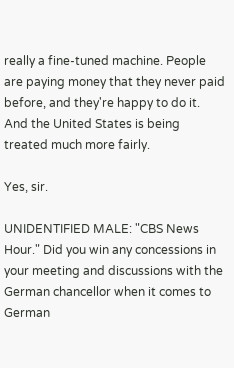really a fine-tuned machine. People are paying money that they never paid before, and they're happy to do it. And the United States is being treated much more fairly.

Yes, sir.

UNIDENTIFIED MALE: "CBS News Hour." Did you win any concessions in your meeting and discussions with the German chancellor when it comes to German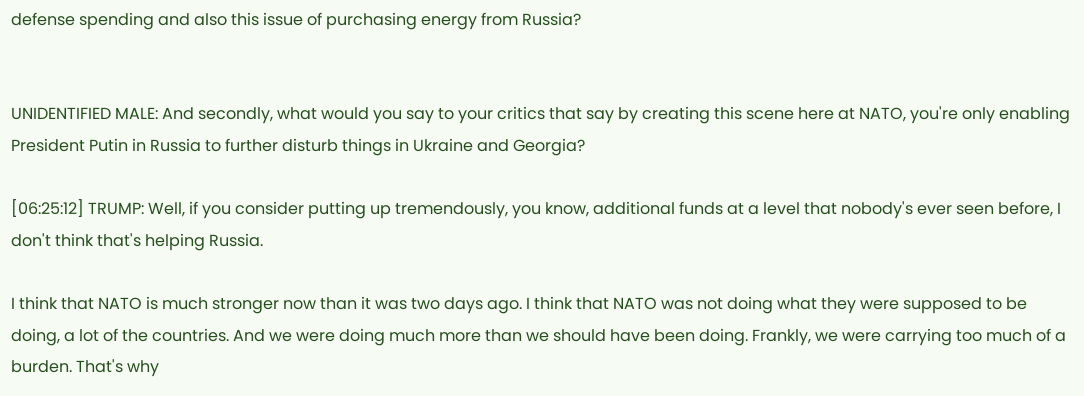defense spending and also this issue of purchasing energy from Russia?


UNIDENTIFIED MALE: And secondly, what would you say to your critics that say by creating this scene here at NATO, you're only enabling President Putin in Russia to further disturb things in Ukraine and Georgia?

[06:25:12] TRUMP: Well, if you consider putting up tremendously, you know, additional funds at a level that nobody's ever seen before, I don't think that's helping Russia.

I think that NATO is much stronger now than it was two days ago. I think that NATO was not doing what they were supposed to be doing, a lot of the countries. And we were doing much more than we should have been doing. Frankly, we were carrying too much of a burden. That's why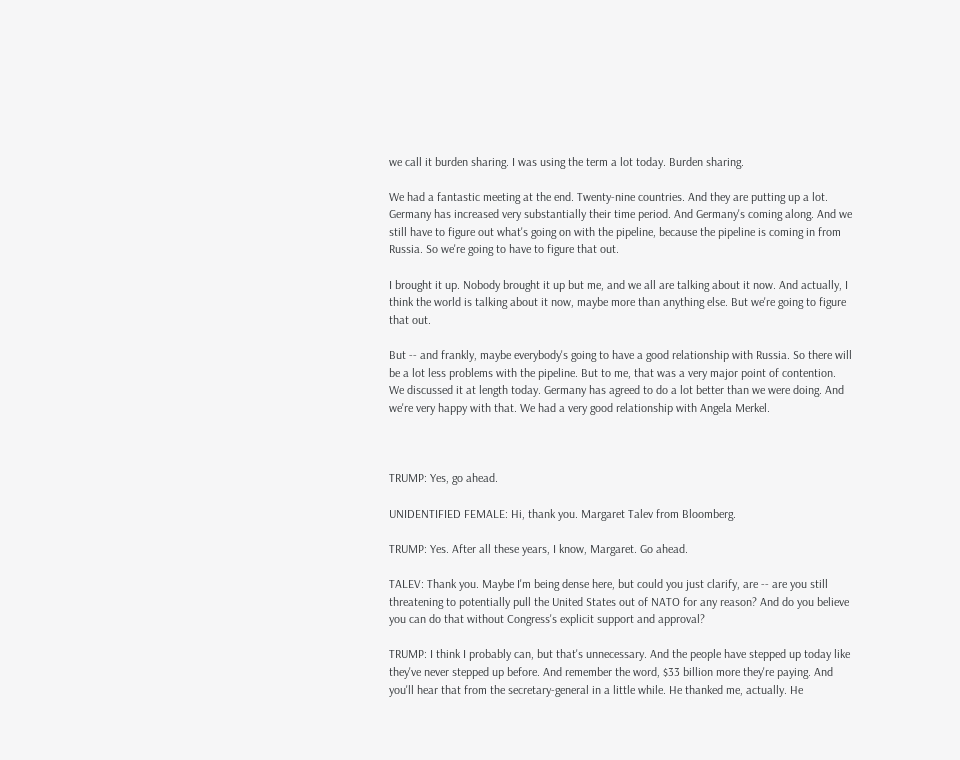we call it burden sharing. I was using the term a lot today. Burden sharing.

We had a fantastic meeting at the end. Twenty-nine countries. And they are putting up a lot. Germany has increased very substantially their time period. And Germany's coming along. And we still have to figure out what's going on with the pipeline, because the pipeline is coming in from Russia. So we're going to have to figure that out.

I brought it up. Nobody brought it up but me, and we all are talking about it now. And actually, I think the world is talking about it now, maybe more than anything else. But we're going to figure that out.

But -- and frankly, maybe everybody's going to have a good relationship with Russia. So there will be a lot less problems with the pipeline. But to me, that was a very major point of contention. We discussed it at length today. Germany has agreed to do a lot better than we were doing. And we're very happy with that. We had a very good relationship with Angela Merkel.



TRUMP: Yes, go ahead.

UNIDENTIFIED FEMALE: Hi, thank you. Margaret Talev from Bloomberg.

TRUMP: Yes. After all these years, I know, Margaret. Go ahead.

TALEV: Thank you. Maybe I'm being dense here, but could you just clarify, are -- are you still threatening to potentially pull the United States out of NATO for any reason? And do you believe you can do that without Congress's explicit support and approval?

TRUMP: I think I probably can, but that's unnecessary. And the people have stepped up today like they've never stepped up before. And remember the word, $33 billion more they're paying. And you'll hear that from the secretary-general in a little while. He thanked me, actually. He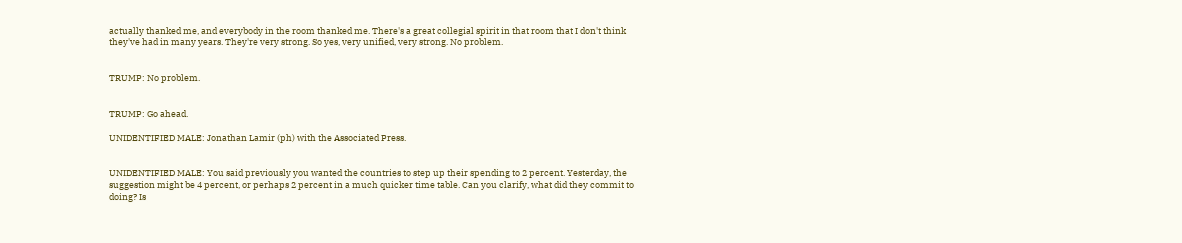actually thanked me, and everybody in the room thanked me. There's a great collegial spirit in that room that I don't think they've had in many years. They're very strong. So yes, very unified, very strong. No problem.


TRUMP: No problem.


TRUMP: Go ahead.

UNIDENTIFIED MALE: Jonathan Lamir (ph) with the Associated Press.


UNIDENTIFIED MALE: You said previously you wanted the countries to step up their spending to 2 percent. Yesterday, the suggestion might be 4 percent, or perhaps 2 percent in a much quicker time table. Can you clarify, what did they commit to doing? Is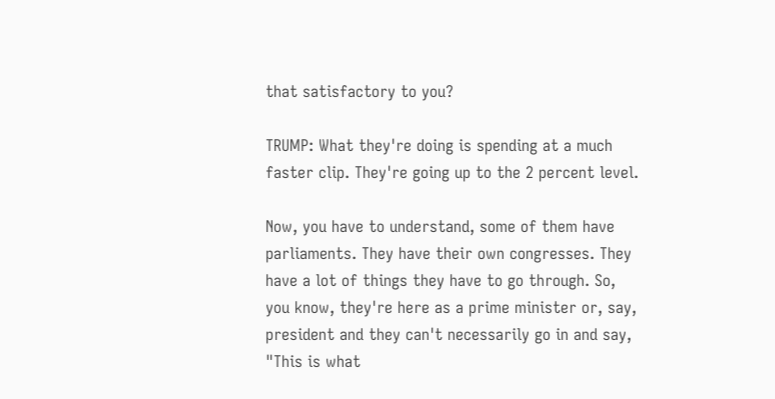that satisfactory to you?

TRUMP: What they're doing is spending at a much faster clip. They're going up to the 2 percent level.

Now, you have to understand, some of them have parliaments. They have their own congresses. They have a lot of things they have to go through. So, you know, they're here as a prime minister or, say, president and they can't necessarily go in and say, "This is what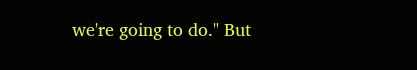we're going to do." But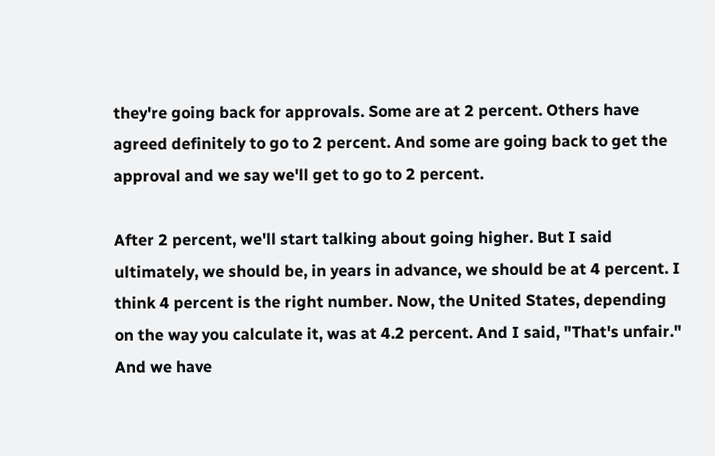they're going back for approvals. Some are at 2 percent. Others have agreed definitely to go to 2 percent. And some are going back to get the approval and we say we'll get to go to 2 percent.

After 2 percent, we'll start talking about going higher. But I said ultimately, we should be, in years in advance, we should be at 4 percent. I think 4 percent is the right number. Now, the United States, depending on the way you calculate it, was at 4.2 percent. And I said, "That's unfair." And we have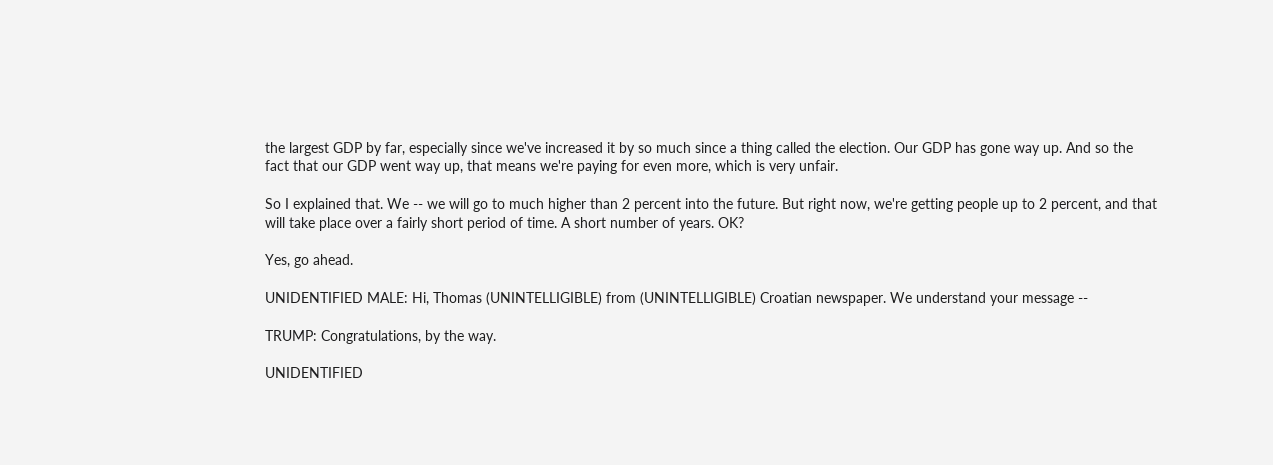the largest GDP by far, especially since we've increased it by so much since a thing called the election. Our GDP has gone way up. And so the fact that our GDP went way up, that means we're paying for even more, which is very unfair.

So I explained that. We -- we will go to much higher than 2 percent into the future. But right now, we're getting people up to 2 percent, and that will take place over a fairly short period of time. A short number of years. OK?

Yes, go ahead.

UNIDENTIFIED MALE: Hi, Thomas (UNINTELLIGIBLE) from (UNINTELLIGIBLE) Croatian newspaper. We understand your message --

TRUMP: Congratulations, by the way.

UNIDENTIFIED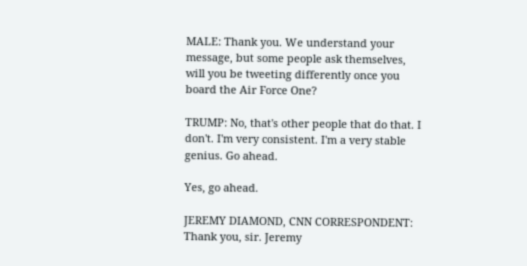MALE: Thank you. We understand your message, but some people ask themselves, will you be tweeting differently once you board the Air Force One?

TRUMP: No, that's other people that do that. I don't. I'm very consistent. I'm a very stable genius. Go ahead.

Yes, go ahead.

JEREMY DIAMOND, CNN CORRESPONDENT: Thank you, sir. Jeremy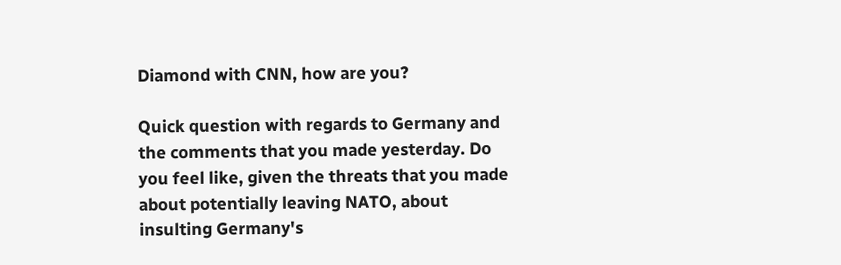Diamond with CNN, how are you?

Quick question with regards to Germany and the comments that you made yesterday. Do you feel like, given the threats that you made about potentially leaving NATO, about insulting Germany's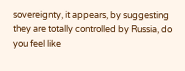sovereignty, it appears, by suggesting they are totally controlled by Russia, do you feel like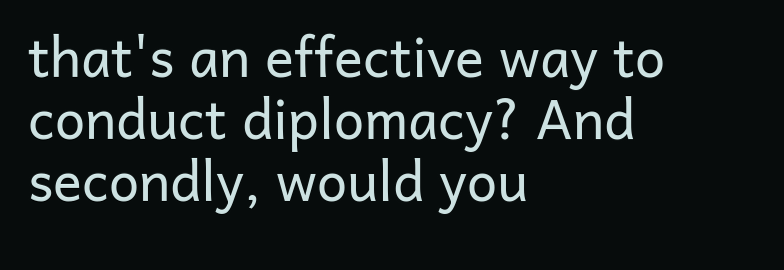that's an effective way to conduct diplomacy? And secondly, would you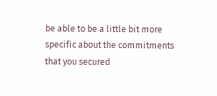be able to be a little bit more specific about the commitments that you secured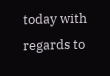today with regards to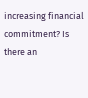increasing financial commitment? Is there an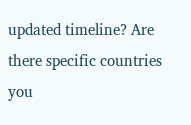updated timeline? Are there specific countries you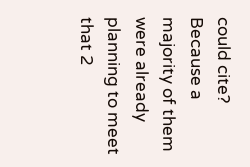could cite? Because a majority of them were already planning to meet that 2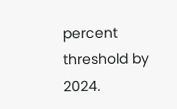percent threshold by 2024.